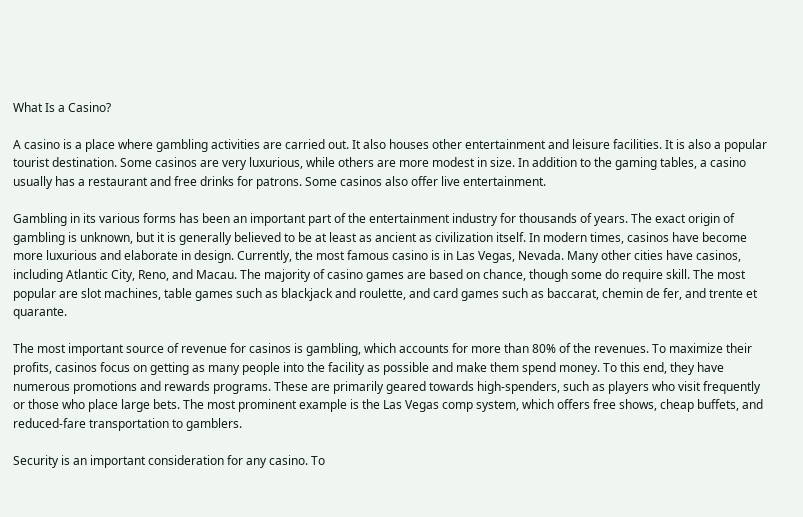What Is a Casino?

A casino is a place where gambling activities are carried out. It also houses other entertainment and leisure facilities. It is also a popular tourist destination. Some casinos are very luxurious, while others are more modest in size. In addition to the gaming tables, a casino usually has a restaurant and free drinks for patrons. Some casinos also offer live entertainment.

Gambling in its various forms has been an important part of the entertainment industry for thousands of years. The exact origin of gambling is unknown, but it is generally believed to be at least as ancient as civilization itself. In modern times, casinos have become more luxurious and elaborate in design. Currently, the most famous casino is in Las Vegas, Nevada. Many other cities have casinos, including Atlantic City, Reno, and Macau. The majority of casino games are based on chance, though some do require skill. The most popular are slot machines, table games such as blackjack and roulette, and card games such as baccarat, chemin de fer, and trente et quarante.

The most important source of revenue for casinos is gambling, which accounts for more than 80% of the revenues. To maximize their profits, casinos focus on getting as many people into the facility as possible and make them spend money. To this end, they have numerous promotions and rewards programs. These are primarily geared towards high-spenders, such as players who visit frequently or those who place large bets. The most prominent example is the Las Vegas comp system, which offers free shows, cheap buffets, and reduced-fare transportation to gamblers.

Security is an important consideration for any casino. To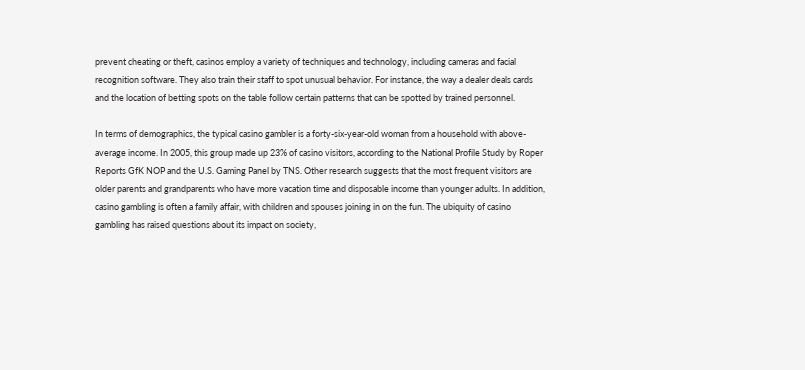prevent cheating or theft, casinos employ a variety of techniques and technology, including cameras and facial recognition software. They also train their staff to spot unusual behavior. For instance, the way a dealer deals cards and the location of betting spots on the table follow certain patterns that can be spotted by trained personnel.

In terms of demographics, the typical casino gambler is a forty-six-year-old woman from a household with above-average income. In 2005, this group made up 23% of casino visitors, according to the National Profile Study by Roper Reports GfK NOP and the U.S. Gaming Panel by TNS. Other research suggests that the most frequent visitors are older parents and grandparents who have more vacation time and disposable income than younger adults. In addition, casino gambling is often a family affair, with children and spouses joining in on the fun. The ubiquity of casino gambling has raised questions about its impact on society,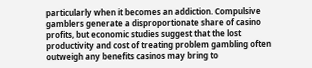particularly when it becomes an addiction. Compulsive gamblers generate a disproportionate share of casino profits, but economic studies suggest that the lost productivity and cost of treating problem gambling often outweigh any benefits casinos may bring to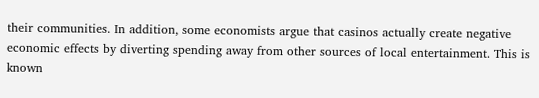their communities. In addition, some economists argue that casinos actually create negative economic effects by diverting spending away from other sources of local entertainment. This is known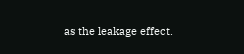as the leakage effect.